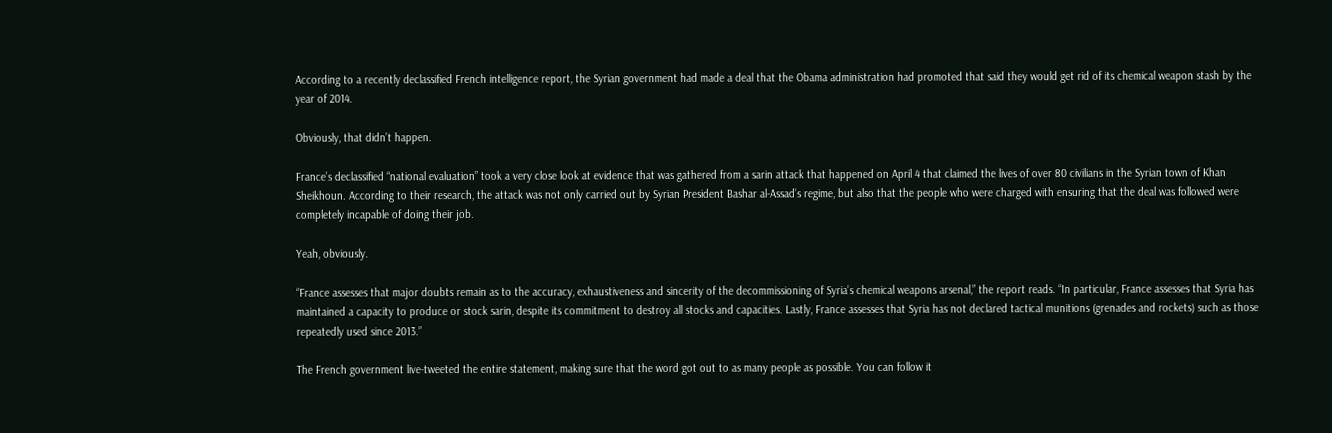According to a recently declassified French intelligence report, the Syrian government had made a deal that the Obama administration had promoted that said they would get rid of its chemical weapon stash by the year of 2014.

Obviously, that didn’t happen.

France’s declassified “national evaluation” took a very close look at evidence that was gathered from a sarin attack that happened on April 4 that claimed the lives of over 80 civilians in the Syrian town of Khan Sheikhoun. According to their research, the attack was not only carried out by Syrian President Bashar al-Assad’s regime, but also that the people who were charged with ensuring that the deal was followed were completely incapable of doing their job.

Yeah, obviously.

“France assesses that major doubts remain as to the accuracy, exhaustiveness and sincerity of the decommissioning of Syria’s chemical weapons arsenal,” the report reads. “In particular, France assesses that Syria has maintained a capacity to produce or stock sarin, despite its commitment to destroy all stocks and capacities. Lastly, France assesses that Syria has not declared tactical munitions (grenades and rockets) such as those repeatedly used since 2013.”

The French government live-tweeted the entire statement, making sure that the word got out to as many people as possible. You can follow it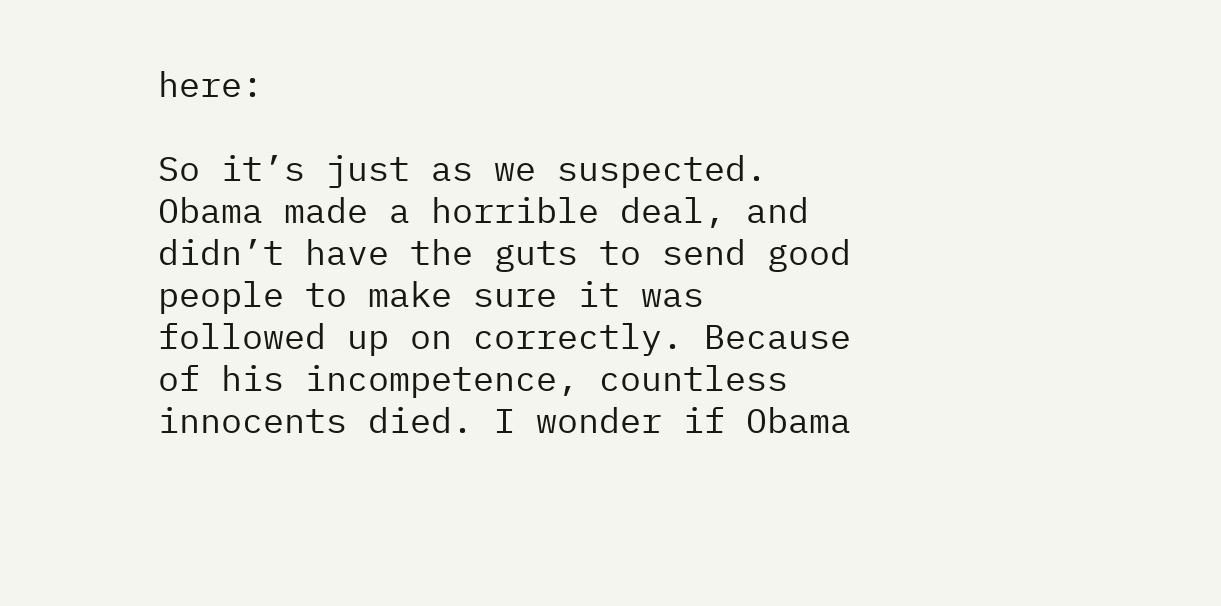here:

So it’s just as we suspected. Obama made a horrible deal, and didn’t have the guts to send good people to make sure it was followed up on correctly. Because of his incompetence, countless innocents died. I wonder if Obama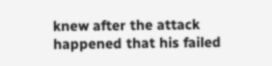knew after the attack happened that his failed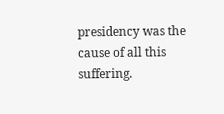presidency was the cause of all this suffering.